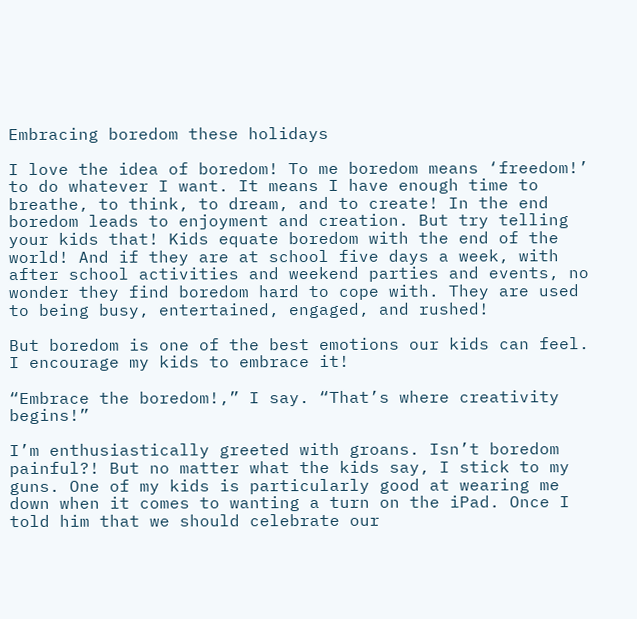Embracing boredom these holidays

I love the idea of boredom! To me boredom means ‘freedom!’ to do whatever I want. It means I have enough time to breathe, to think, to dream, and to create! In the end boredom leads to enjoyment and creation. But try telling your kids that! Kids equate boredom with the end of the world! And if they are at school five days a week, with after school activities and weekend parties and events, no wonder they find boredom hard to cope with. They are used to being busy, entertained, engaged, and rushed!

But boredom is one of the best emotions our kids can feel. I encourage my kids to embrace it!

“Embrace the boredom!,” I say. “That’s where creativity begins!”

I’m enthusiastically greeted with groans. Isn’t boredom painful?! But no matter what the kids say, I stick to my guns. One of my kids is particularly good at wearing me down when it comes to wanting a turn on the iPad. Once I told him that we should celebrate our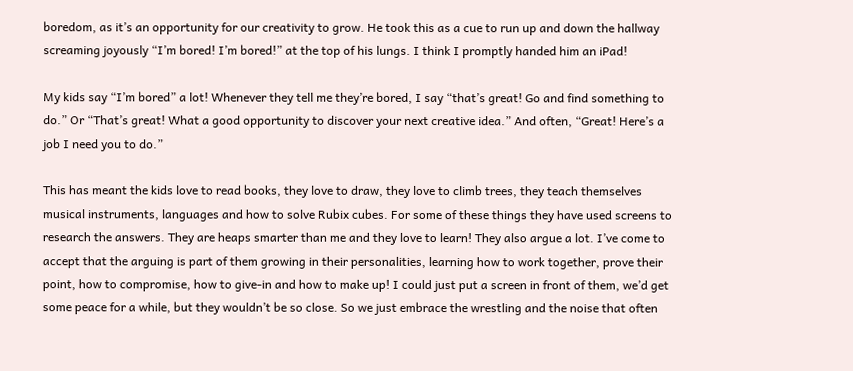boredom, as it’s an opportunity for our creativity to grow. He took this as a cue to run up and down the hallway screaming joyously “I’m bored! I’m bored!” at the top of his lungs. I think I promptly handed him an iPad!

My kids say “I’m bored” a lot! Whenever they tell me they’re bored, I say “that’s great! Go and find something to do.” Or “That’s great! What a good opportunity to discover your next creative idea.” And often, “Great! Here’s a job I need you to do.”

This has meant the kids love to read books, they love to draw, they love to climb trees, they teach themselves musical instruments, languages and how to solve Rubix cubes. For some of these things they have used screens to research the answers. They are heaps smarter than me and they love to learn! They also argue a lot. I’ve come to accept that the arguing is part of them growing in their personalities, learning how to work together, prove their point, how to compromise, how to give-in and how to make up! I could just put a screen in front of them, we’d get some peace for a while, but they wouldn’t be so close. So we just embrace the wrestling and the noise that often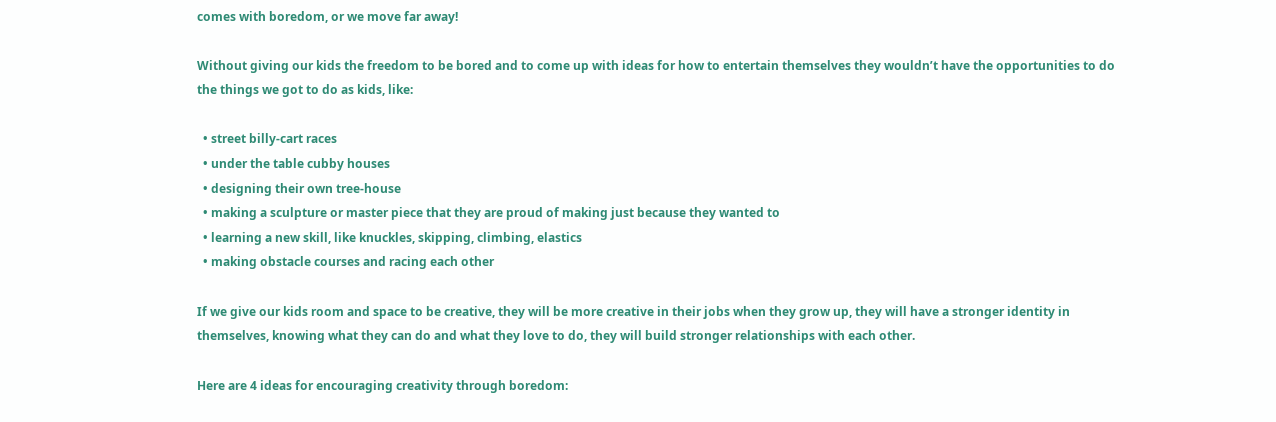comes with boredom, or we move far away!

Without giving our kids the freedom to be bored and to come up with ideas for how to entertain themselves they wouldn’t have the opportunities to do the things we got to do as kids, like:

  • street billy-cart races
  • under the table cubby houses
  • designing their own tree-house
  • making a sculpture or master piece that they are proud of making just because they wanted to
  • learning a new skill, like knuckles, skipping, climbing, elastics
  • making obstacle courses and racing each other

If we give our kids room and space to be creative, they will be more creative in their jobs when they grow up, they will have a stronger identity in themselves, knowing what they can do and what they love to do, they will build stronger relationships with each other.

Here are 4 ideas for encouraging creativity through boredom: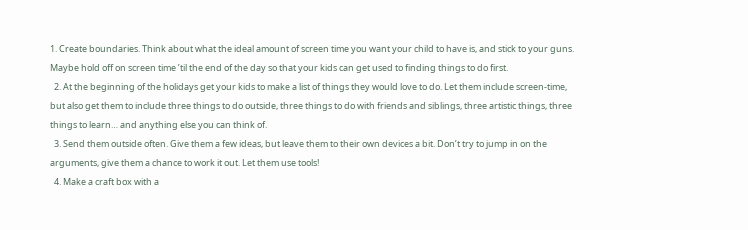1. Create boundaries. Think about what the ideal amount of screen time you want your child to have is, and stick to your guns. Maybe hold off on screen time ’til the end of the day so that your kids can get used to finding things to do first.
  2. At the beginning of the holidays get your kids to make a list of things they would love to do. Let them include screen-time, but also get them to include three things to do outside, three things to do with friends and siblings, three artistic things, three things to learn… and anything else you can think of.
  3. Send them outside often. Give them a few ideas, but leave them to their own devices a bit. Don’t try to jump in on the arguments, give them a chance to work it out. Let them use tools!
  4. Make a craft box with a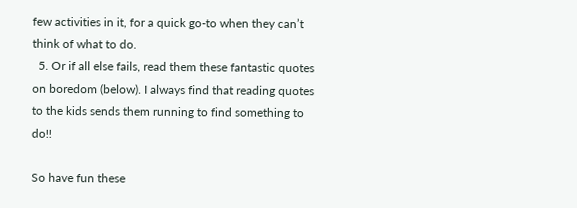few activities in it, for a quick go-to when they can’t think of what to do.
  5. Or if all else fails, read them these fantastic quotes on boredom (below). I always find that reading quotes to the kids sends them running to find something to do!!

So have fun these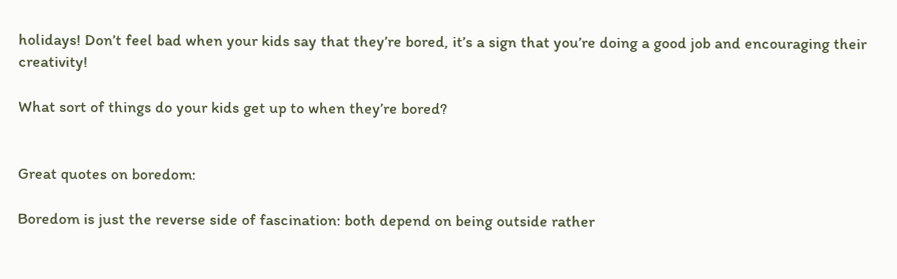holidays! Don’t feel bad when your kids say that they’re bored, it’s a sign that you’re doing a good job and encouraging their creativity!

What sort of things do your kids get up to when they’re bored?


Great quotes on boredom:

Boredom is just the reverse side of fascination: both depend on being outside rather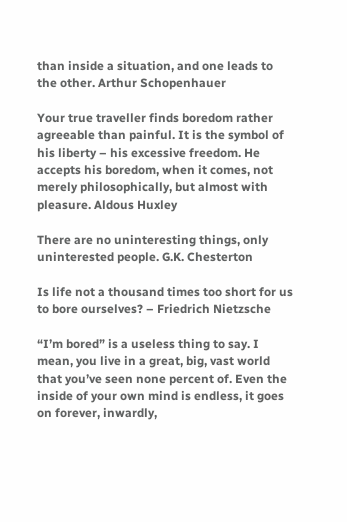than inside a situation, and one leads to the other. Arthur Schopenhauer

Your true traveller finds boredom rather agreeable than painful. It is the symbol of his liberty – his excessive freedom. He accepts his boredom, when it comes, not merely philosophically, but almost with pleasure. Aldous Huxley

There are no uninteresting things, only uninterested people. G.K. Chesterton

Is life not a thousand times too short for us to bore ourselves? – Friedrich Nietzsche

“I’m bored” is a useless thing to say. I mean, you live in a great, big, vast world that you’ve seen none percent of. Even the inside of your own mind is endless, it goes on forever, inwardly,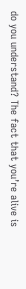do you understand? The fact that you’re alive is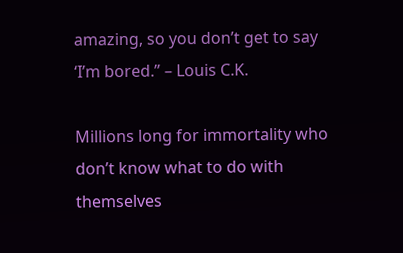amazing, so you don’t get to say ‘I’m bored.” – Louis C.K.

Millions long for immortality who don’t know what to do with themselves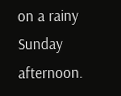on a rainy Sunday afternoon.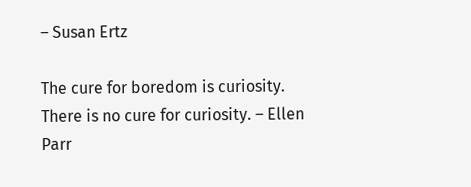– Susan Ertz

The cure for boredom is curiosity. There is no cure for curiosity. – Ellen Parr